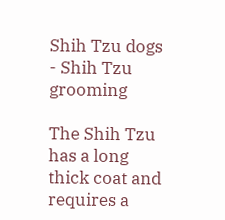Shih Tzu dogs - Shih Tzu grooming

The Shih Tzu has a long thick coat and requires a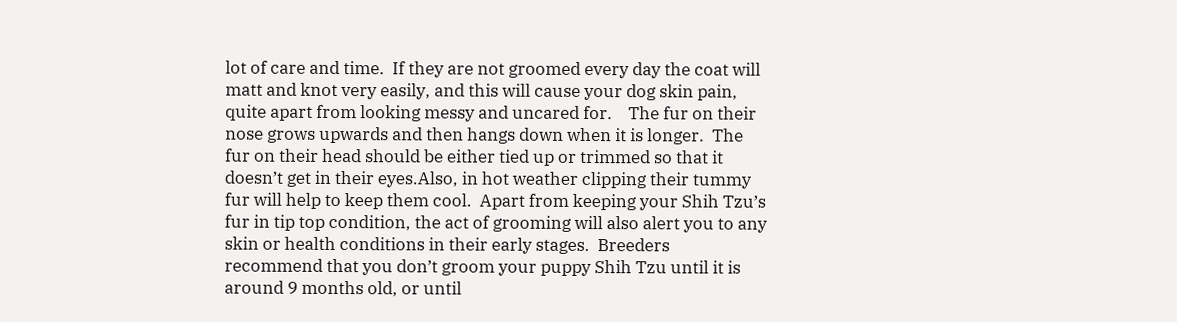lot of care and time.  If they are not groomed every day the coat will matt and knot very easily, and this will cause your dog skin pain, quite apart from looking messy and uncared for.    The fur on their nose grows upwards and then hangs down when it is longer.  The fur on their head should be either tied up or trimmed so that it doesn’t get in their eyes.Also, in hot weather clipping their tummy fur will help to keep them cool.  Apart from keeping your Shih Tzu’s fur in tip top condition, the act of grooming will also alert you to any skin or health conditions in their early stages.  Breeders recommend that you don’t groom your puppy Shih Tzu until it is around 9 months old, or until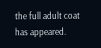the full adult coat has appeared.